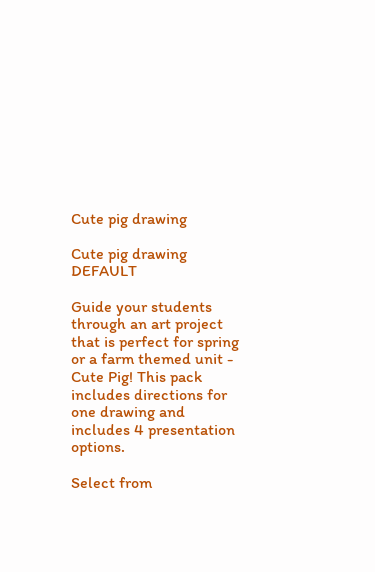Cute pig drawing

Cute pig drawing DEFAULT

Guide your students through an art project that is perfect for spring or a farm themed unit - Cute Pig! This pack includes directions for one drawing and includes 4 presentation options.

Select from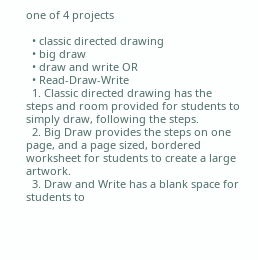one of 4 projects

  • classic directed drawing
  • big draw
  • draw and write OR
  • Read-Draw-Write
  1. Classic directed drawing has the steps and room provided for students to simply draw, following the steps.
  2. Big Draw provides the steps on one page, and a page sized, bordered worksheet for students to create a large artwork.
  3. Draw and Write has a blank space for students to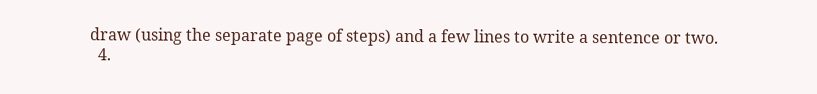draw (using the separate page of steps) and a few lines to write a sentence or two.
  4.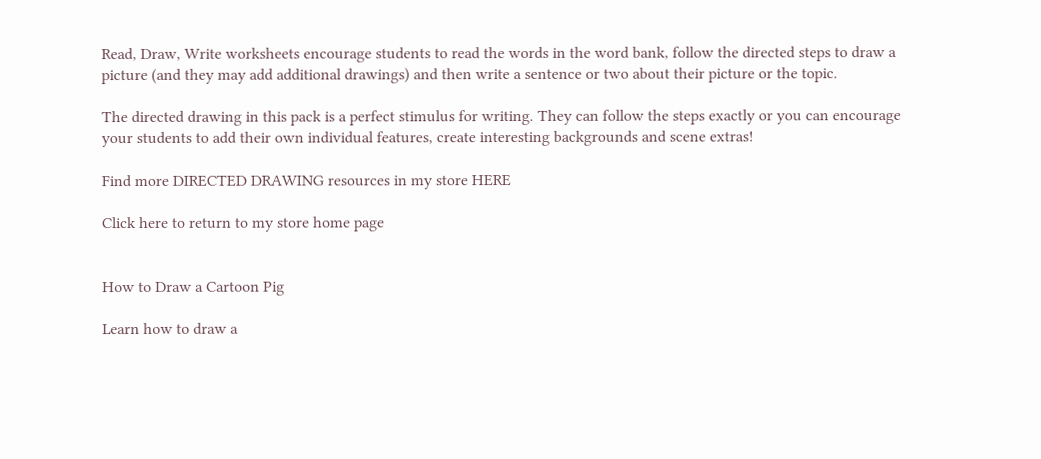Read, Draw, Write worksheets encourage students to read the words in the word bank, follow the directed steps to draw a picture (and they may add additional drawings) and then write a sentence or two about their picture or the topic.

The directed drawing in this pack is a perfect stimulus for writing. They can follow the steps exactly or you can encourage your students to add their own individual features, create interesting backgrounds and scene extras!

Find more DIRECTED DRAWING resources in my store HERE

Click here to return to my store home page


How to Draw a Cartoon Pig

Learn how to draw a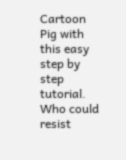Cartoon Pig with this easy step by step tutorial. Who could resist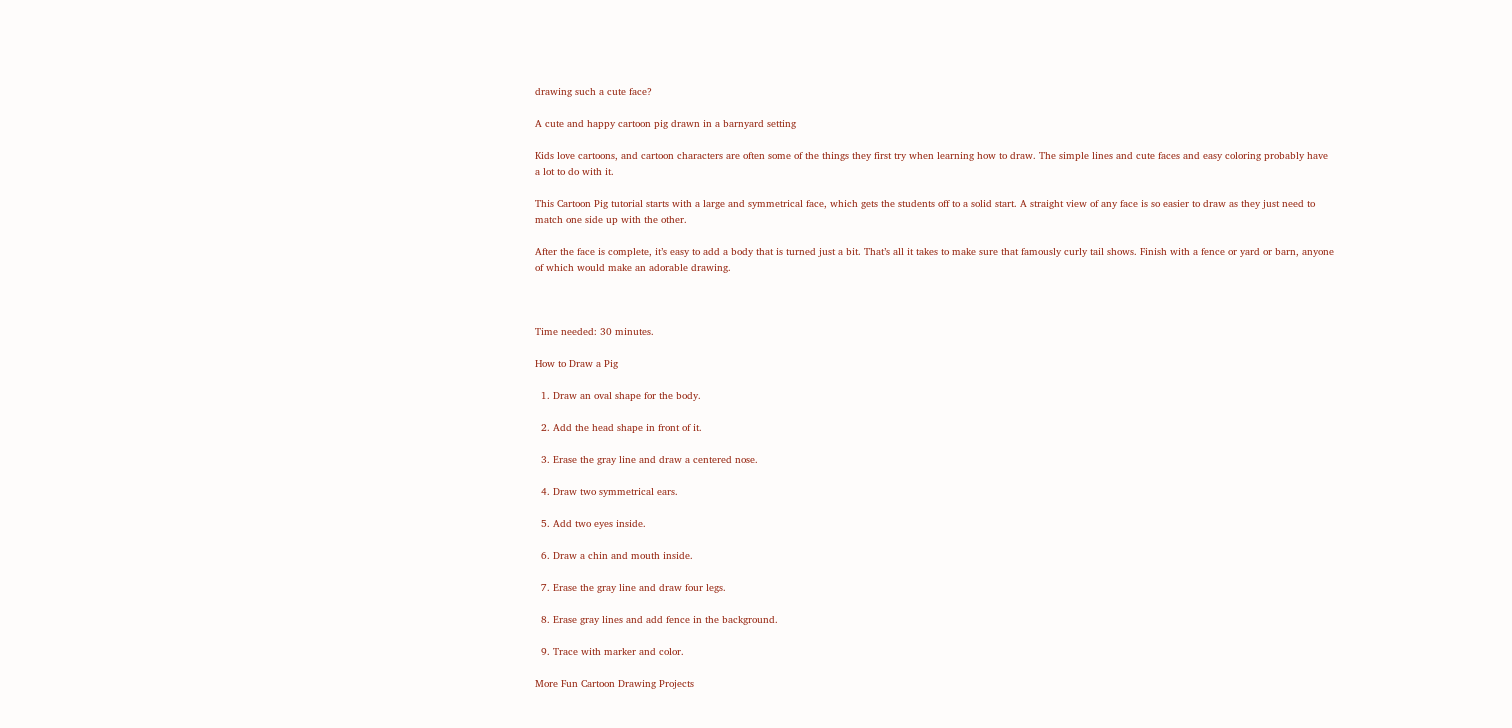drawing such a cute face?

A cute and happy cartoon pig drawn in a barnyard setting

Kids love cartoons, and cartoon characters are often some of the things they first try when learning how to draw. The simple lines and cute faces and easy coloring probably have a lot to do with it.

This Cartoon Pig tutorial starts with a large and symmetrical face, which gets the students off to a solid start. A straight view of any face is so easier to draw as they just need to match one side up with the other.

After the face is complete, it’s easy to add a body that is turned just a bit. That’s all it takes to make sure that famously curly tail shows. Finish with a fence or yard or barn, anyone of which would make an adorable drawing.



Time needed: 30 minutes.

How to Draw a Pig

  1. Draw an oval shape for the body.

  2. Add the head shape in front of it.

  3. Erase the gray line and draw a centered nose.

  4. Draw two symmetrical ears.

  5. Add two eyes inside.

  6. Draw a chin and mouth inside.

  7. Erase the gray line and draw four legs.

  8. Erase gray lines and add fence in the background.

  9. Trace with marker and color.

More Fun Cartoon Drawing Projects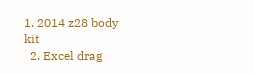1. 2014 z28 body kit
  2. Excel drag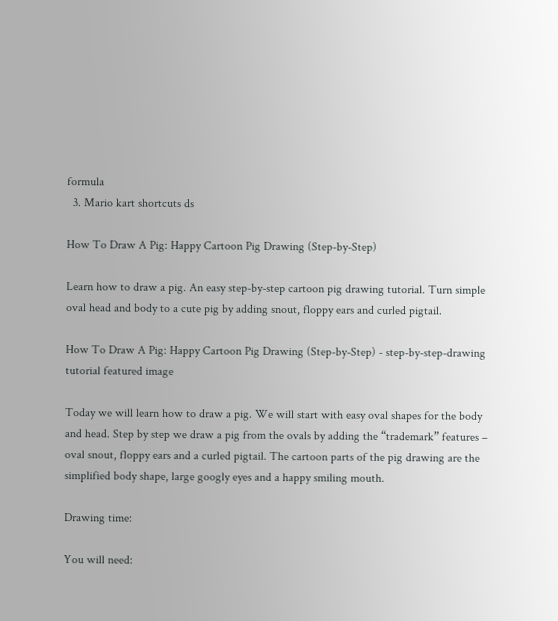formula
  3. Mario kart shortcuts ds

How To Draw A Pig: Happy Cartoon Pig Drawing (Step-by-Step)

Learn how to draw a pig. An easy step-by-step cartoon pig drawing tutorial. Turn simple oval head and body to a cute pig by adding snout, floppy ears and curled pigtail.

How To Draw A Pig: Happy Cartoon Pig Drawing (Step-by-Step) - step-by-step-drawing tutorial featured image

Today we will learn how to draw a pig. We will start with easy oval shapes for the body and head. Step by step we draw a pig from the ovals by adding the “trademark” features – oval snout, floppy ears and a curled pigtail. The cartoon parts of the pig drawing are the simplified body shape, large googly eyes and a happy smiling mouth.

Drawing time:

You will need: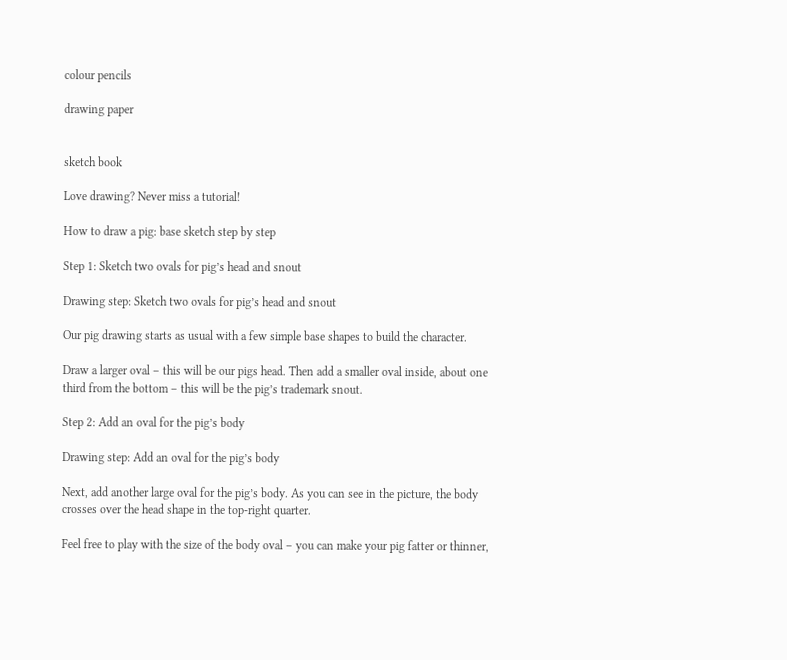colour pencils

drawing paper


sketch book

Love drawing? Never miss a tutorial!

How to draw a pig: base sketch step by step

Step 1: Sketch two ovals for pig’s head and snout

Drawing step: Sketch two ovals for pig’s head and snout

Our pig drawing starts as usual with a few simple base shapes to build the character.

Draw a larger oval – this will be our pigs head. Then add a smaller oval inside, about one third from the bottom – this will be the pig’s trademark snout.

Step 2: Add an oval for the pig’s body

Drawing step: Add an oval for the pig’s body

Next, add another large oval for the pig’s body. As you can see in the picture, the body crosses over the head shape in the top-right quarter.

Feel free to play with the size of the body oval – you can make your pig fatter or thinner,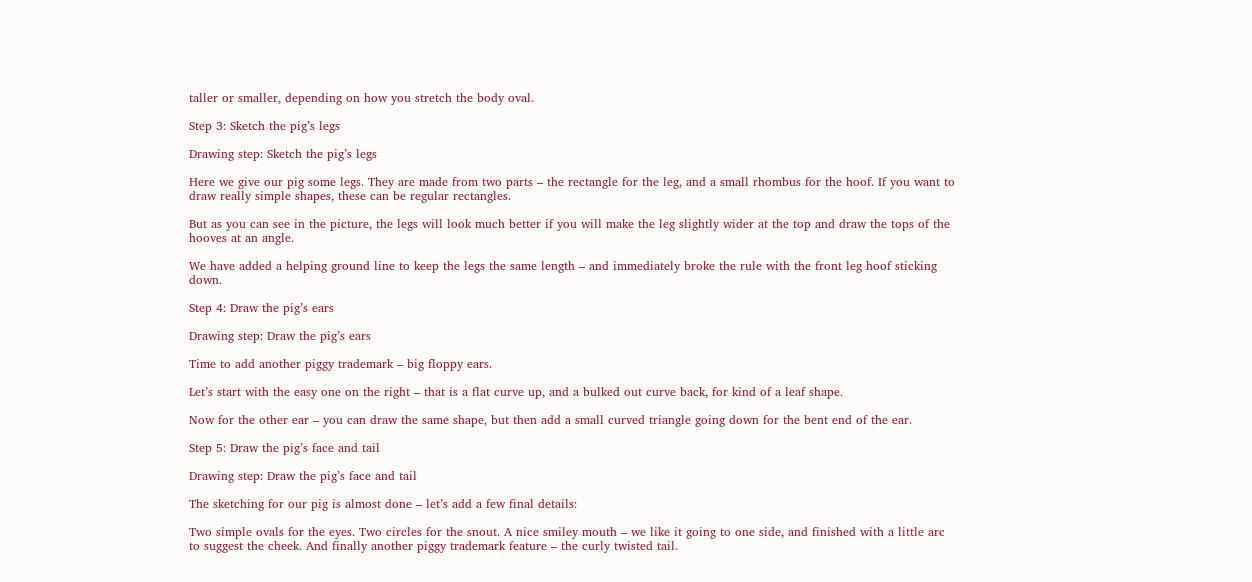taller or smaller, depending on how you stretch the body oval.

Step 3: Sketch the pig’s legs

Drawing step: Sketch the pig’s legs

Here we give our pig some legs. They are made from two parts – the rectangle for the leg, and a small rhombus for the hoof. If you want to draw really simple shapes, these can be regular rectangles.

But as you can see in the picture, the legs will look much better if you will make the leg slightly wider at the top and draw the tops of the hooves at an angle.

We have added a helping ground line to keep the legs the same length – and immediately broke the rule with the front leg hoof sticking down.

Step 4: Draw the pig’s ears

Drawing step: Draw the pig’s ears

Time to add another piggy trademark – big floppy ears.

Let’s start with the easy one on the right – that is a flat curve up, and a bulked out curve back, for kind of a leaf shape.

Now for the other ear – you can draw the same shape, but then add a small curved triangle going down for the bent end of the ear.

Step 5: Draw the pig’s face and tail

Drawing step: Draw the pig’s face and tail

The sketching for our pig is almost done – let’s add a few final details:

Two simple ovals for the eyes. Two circles for the snout. A nice smiley mouth – we like it going to one side, and finished with a little arc to suggest the cheek. And finally another piggy trademark feature – the curly twisted tail.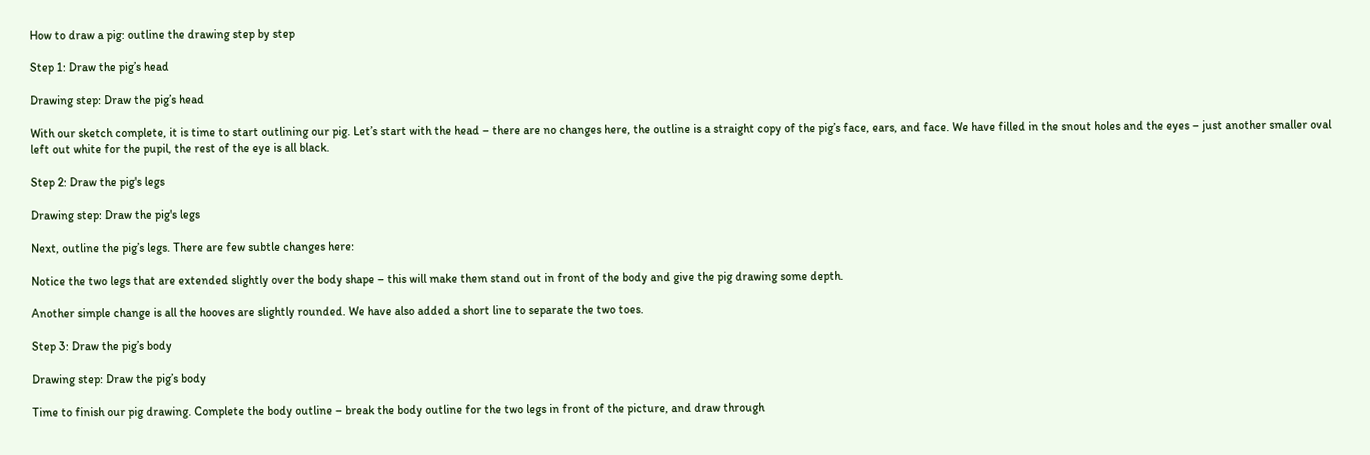How to draw a pig: outline the drawing step by step

Step 1: Draw the pig’s head

Drawing step: Draw the pig’s head

With our sketch complete, it is time to start outlining our pig. Let’s start with the head – there are no changes here, the outline is a straight copy of the pig’s face, ears, and face. We have filled in the snout holes and the eyes – just another smaller oval left out white for the pupil, the rest of the eye is all black.

Step 2: Draw the pig's legs

Drawing step: Draw the pig's legs

Next, outline the pig’s legs. There are few subtle changes here:

Notice the two legs that are extended slightly over the body shape – this will make them stand out in front of the body and give the pig drawing some depth.

Another simple change is all the hooves are slightly rounded. We have also added a short line to separate the two toes.

Step 3: Draw the pig’s body

Drawing step: Draw the pig’s body

Time to finish our pig drawing. Complete the body outline – break the body outline for the two legs in front of the picture, and draw through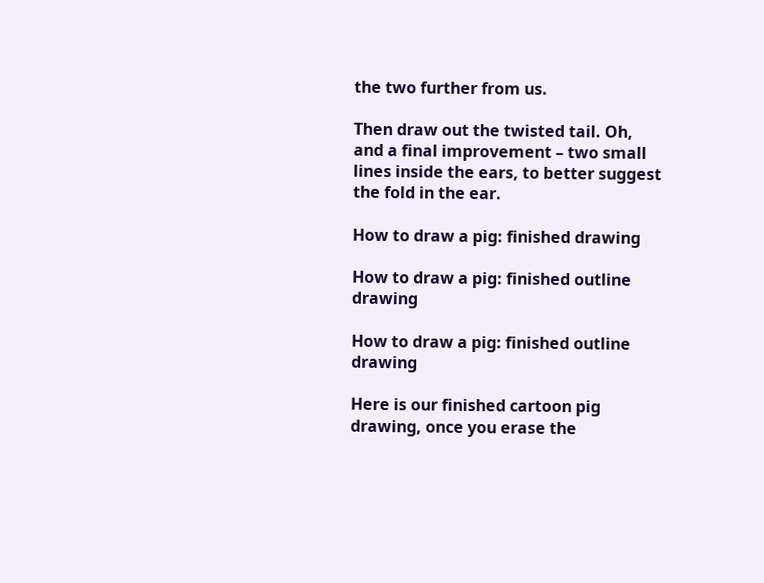the two further from us.

Then draw out the twisted tail. Oh, and a final improvement – two small lines inside the ears, to better suggest the fold in the ear.

How to draw a pig: finished drawing

How to draw a pig: finished outline drawing

How to draw a pig: finished outline drawing

Here is our finished cartoon pig drawing, once you erase the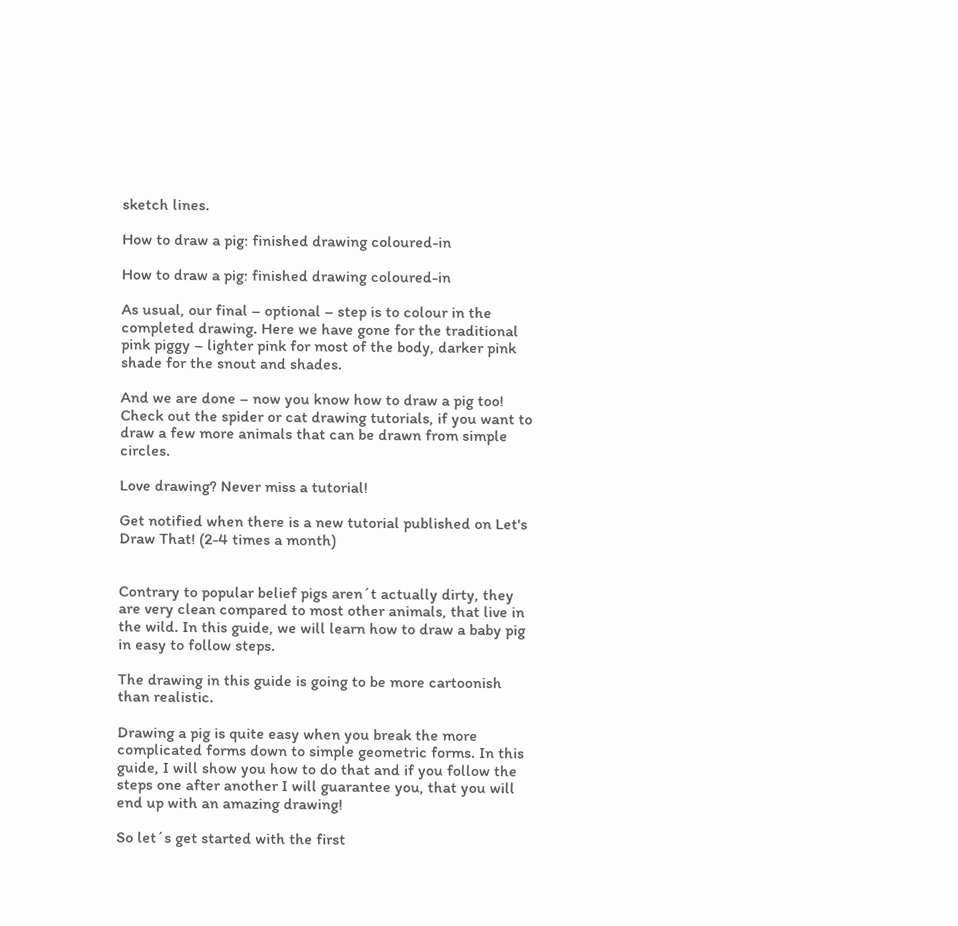sketch lines.

How to draw a pig: finished drawing coloured-in

How to draw a pig: finished drawing coloured-in

As usual, our final – optional – step is to colour in the completed drawing. Here we have gone for the traditional pink piggy – lighter pink for most of the body, darker pink shade for the snout and shades.

And we are done – now you know how to draw a pig too! Check out the spider or cat drawing tutorials, if you want to draw a few more animals that can be drawn from simple circles.

Love drawing? Never miss a tutorial!

Get notified when there is a new tutorial published on Let's Draw That! (2-4 times a month)


Contrary to popular belief pigs aren´t actually dirty, they are very clean compared to most other animals, that live in the wild. In this guide, we will learn how to draw a baby pig in easy to follow steps.

The drawing in this guide is going to be more cartoonish than realistic.

Drawing a pig is quite easy when you break the more complicated forms down to simple geometric forms. In this guide, I will show you how to do that and if you follow the steps one after another I will guarantee you, that you will end up with an amazing drawing!

So let´s get started with the first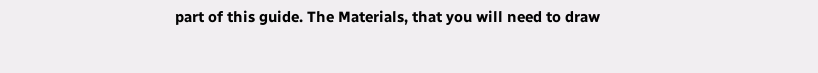part of this guide. The Materials, that you will need to draw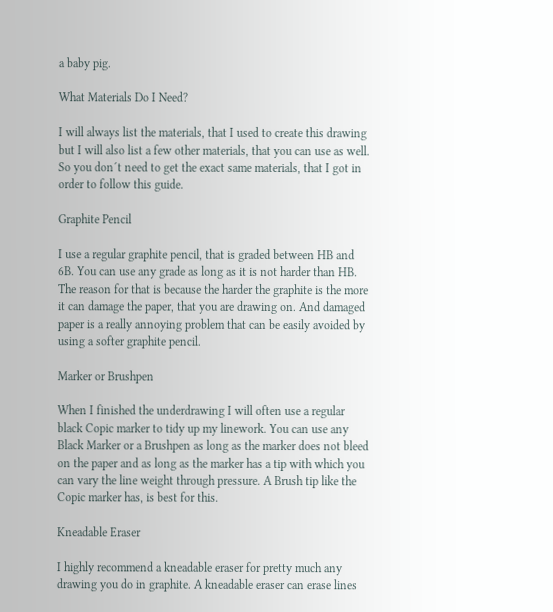a baby pig.

What Materials Do I Need?

I will always list the materials, that I used to create this drawing but I will also list a few other materials, that you can use as well. So you don´t need to get the exact same materials, that I got in order to follow this guide.

Graphite Pencil

I use a regular graphite pencil, that is graded between HB and 6B. You can use any grade as long as it is not harder than HB. The reason for that is because the harder the graphite is the more it can damage the paper, that you are drawing on. And damaged paper is a really annoying problem that can be easily avoided by using a softer graphite pencil.

Marker or Brushpen

When I finished the underdrawing I will often use a regular black Copic marker to tidy up my linework. You can use any Black Marker or a Brushpen as long as the marker does not bleed on the paper and as long as the marker has a tip with which you can vary the line weight through pressure. A Brush tip like the Copic marker has, is best for this.

Kneadable Eraser

I highly recommend a kneadable eraser for pretty much any drawing you do in graphite. A kneadable eraser can erase lines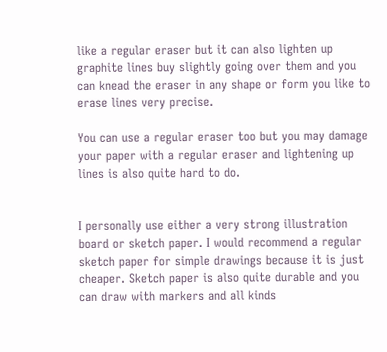like a regular eraser but it can also lighten up graphite lines buy slightly going over them and you can knead the eraser in any shape or form you like to erase lines very precise.

You can use a regular eraser too but you may damage your paper with a regular eraser and lightening up lines is also quite hard to do.


I personally use either a very strong illustration board or sketch paper. I would recommend a regular sketch paper for simple drawings because it is just cheaper. Sketch paper is also quite durable and you can draw with markers and all kinds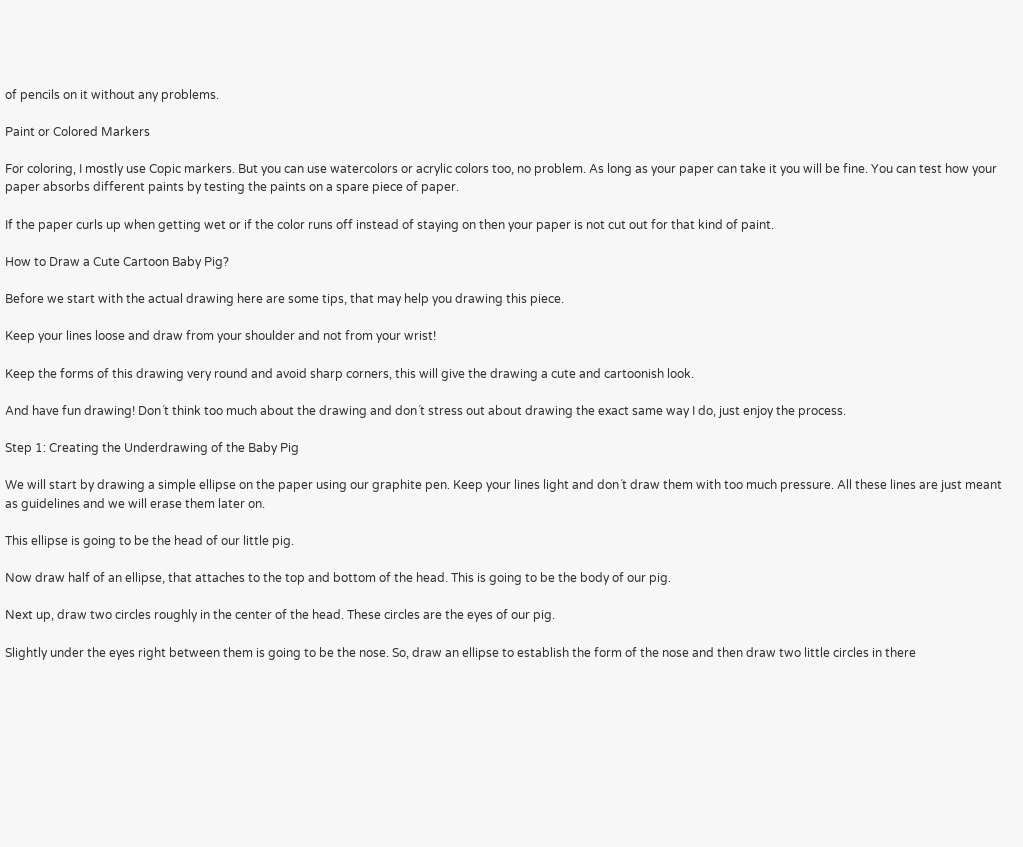of pencils on it without any problems.

Paint or Colored Markers

For coloring, I mostly use Copic markers. But you can use watercolors or acrylic colors too, no problem. As long as your paper can take it you will be fine. You can test how your paper absorbs different paints by testing the paints on a spare piece of paper.

If the paper curls up when getting wet or if the color runs off instead of staying on then your paper is not cut out for that kind of paint.

How to Draw a Cute Cartoon Baby Pig?

Before we start with the actual drawing here are some tips, that may help you drawing this piece.

Keep your lines loose and draw from your shoulder and not from your wrist!

Keep the forms of this drawing very round and avoid sharp corners, this will give the drawing a cute and cartoonish look.

And have fun drawing! Don´t think too much about the drawing and don´t stress out about drawing the exact same way I do, just enjoy the process.

Step 1: Creating the Underdrawing of the Baby Pig

We will start by drawing a simple ellipse on the paper using our graphite pen. Keep your lines light and don´t draw them with too much pressure. All these lines are just meant as guidelines and we will erase them later on.

This ellipse is going to be the head of our little pig.

Now draw half of an ellipse, that attaches to the top and bottom of the head. This is going to be the body of our pig.

Next up, draw two circles roughly in the center of the head. These circles are the eyes of our pig.

Slightly under the eyes right between them is going to be the nose. So, draw an ellipse to establish the form of the nose and then draw two little circles in there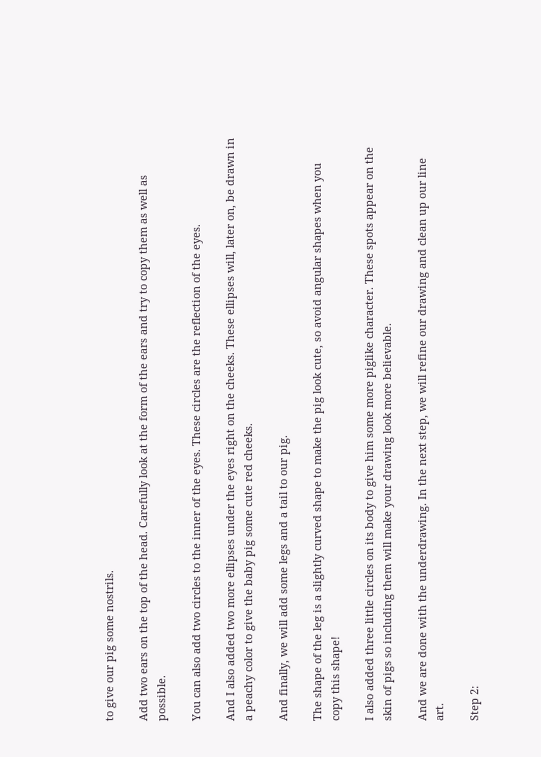to give our pig some nostrils.

Add two ears on the top of the head. Carefully look at the form of the ears and try to copy them as well as possible.

You can also add two circles to the inner of the eyes. These circles are the reflection of the eyes.

And I also added two more ellipses under the eyes right on the cheeks. These ellipses will, later on, be drawn in a peachy color to give the baby pig some cute red cheeks.

And finally, we will add some legs and a tail to our pig.

The shape of the leg is a slightly curved shape to make the pig look cute, so avoid angular shapes when you copy this shape!

I also added three little circles on its body to give him some more piglike character. These spots appear on the skin of pigs so including them will make your drawing look more believable.

And we are done with the underdrawing. In the next step, we will refine our drawing and clean up our line art.

Step 2: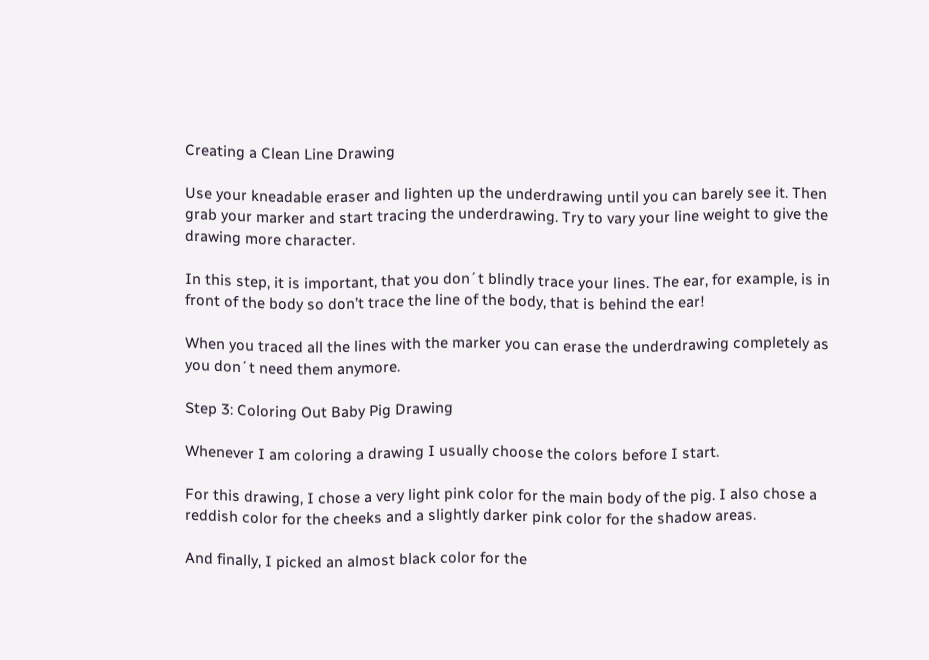Creating a Clean Line Drawing

Use your kneadable eraser and lighten up the underdrawing until you can barely see it. Then grab your marker and start tracing the underdrawing. Try to vary your line weight to give the drawing more character.

In this step, it is important, that you don´t blindly trace your lines. The ear, for example, is in front of the body so don’t trace the line of the body, that is behind the ear!

When you traced all the lines with the marker you can erase the underdrawing completely as you don´t need them anymore.

Step 3: Coloring Out Baby Pig Drawing

Whenever I am coloring a drawing I usually choose the colors before I start.

For this drawing, I chose a very light pink color for the main body of the pig. I also chose a reddish color for the cheeks and a slightly darker pink color for the shadow areas.

And finally, I picked an almost black color for the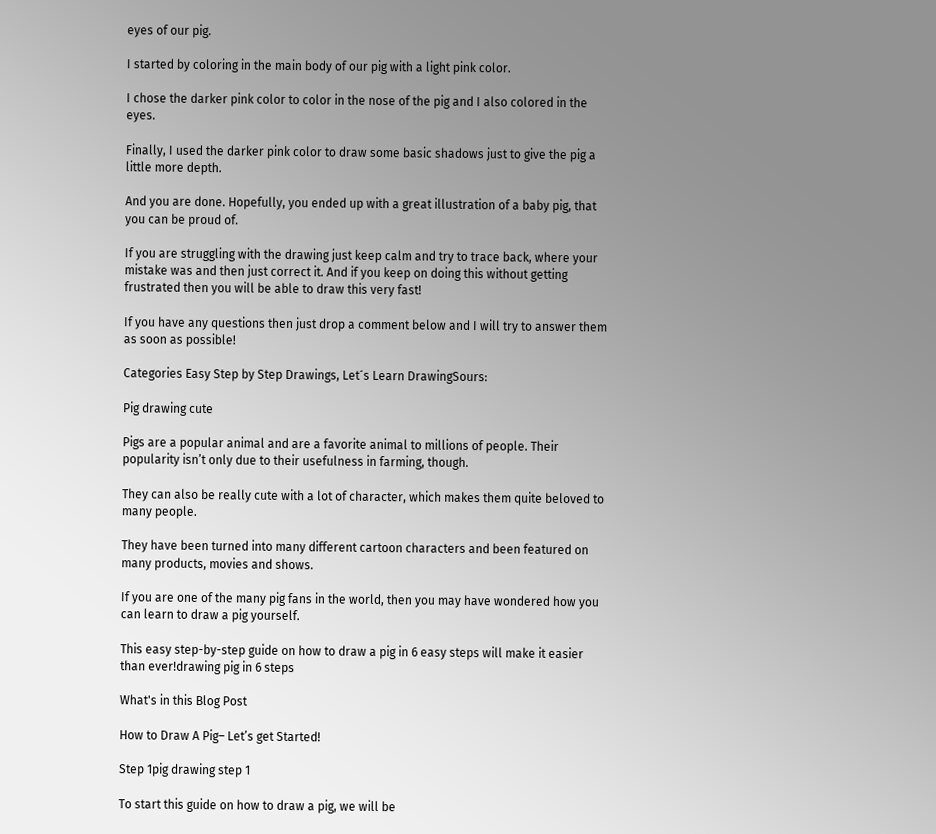eyes of our pig.

I started by coloring in the main body of our pig with a light pink color.

I chose the darker pink color to color in the nose of the pig and I also colored in the eyes.

Finally, I used the darker pink color to draw some basic shadows just to give the pig a little more depth.

And you are done. Hopefully, you ended up with a great illustration of a baby pig, that you can be proud of.

If you are struggling with the drawing just keep calm and try to trace back, where your mistake was and then just correct it. And if you keep on doing this without getting frustrated then you will be able to draw this very fast!

If you have any questions then just drop a comment below and I will try to answer them as soon as possible!

Categories Easy Step by Step Drawings, Let´s Learn DrawingSours:

Pig drawing cute

Pigs are a popular animal and are a favorite animal to millions of people. Their popularity isn’t only due to their usefulness in farming, though.

They can also be really cute with a lot of character, which makes them quite beloved to many people.

They have been turned into many different cartoon characters and been featured on many products, movies and shows.

If you are one of the many pig fans in the world, then you may have wondered how you can learn to draw a pig yourself.

This easy step-by-step guide on how to draw a pig in 6 easy steps will make it easier than ever!drawing pig in 6 steps

What's in this Blog Post

How to Draw A Pig– Let’s get Started!

Step 1pig drawing step 1

To start this guide on how to draw a pig, we will be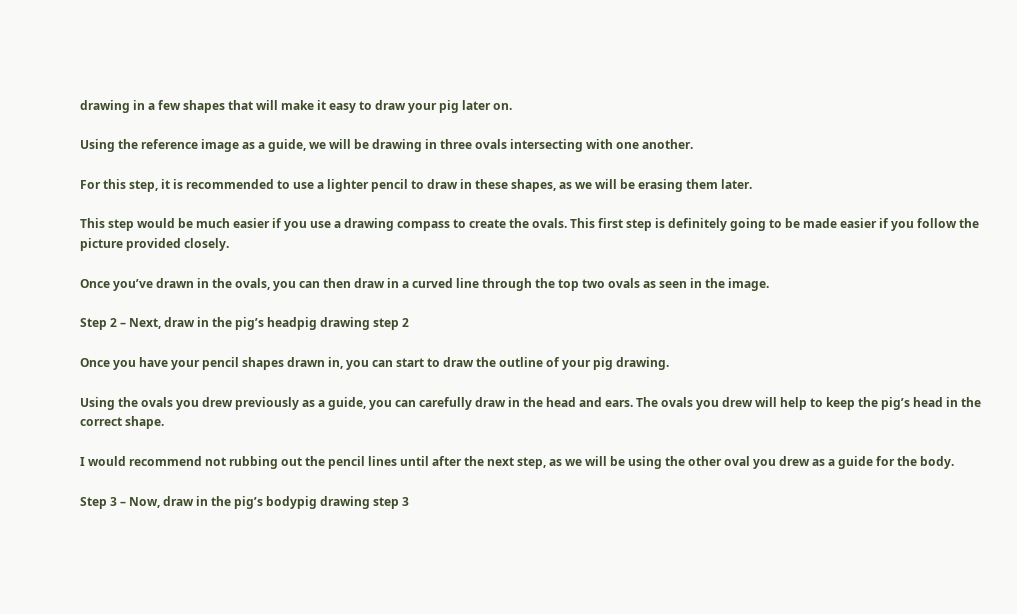drawing in a few shapes that will make it easy to draw your pig later on.

Using the reference image as a guide, we will be drawing in three ovals intersecting with one another.

For this step, it is recommended to use a lighter pencil to draw in these shapes, as we will be erasing them later.

This step would be much easier if you use a drawing compass to create the ovals. This first step is definitely going to be made easier if you follow the picture provided closely.

Once you’ve drawn in the ovals, you can then draw in a curved line through the top two ovals as seen in the image.

Step 2 – Next, draw in the pig’s headpig drawing step 2

Once you have your pencil shapes drawn in, you can start to draw the outline of your pig drawing.

Using the ovals you drew previously as a guide, you can carefully draw in the head and ears. The ovals you drew will help to keep the pig’s head in the correct shape.

I would recommend not rubbing out the pencil lines until after the next step, as we will be using the other oval you drew as a guide for the body.

Step 3 – Now, draw in the pig’s bodypig drawing step 3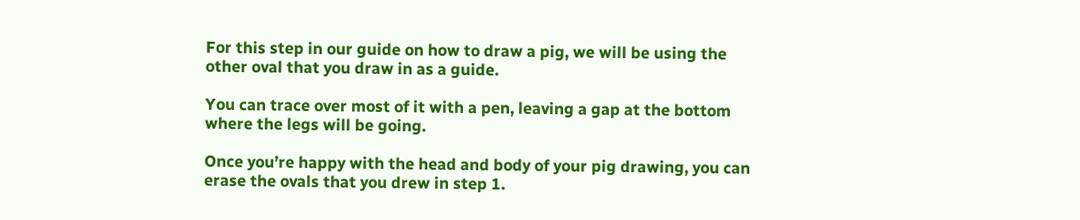For this step in our guide on how to draw a pig, we will be using the other oval that you draw in as a guide.

You can trace over most of it with a pen, leaving a gap at the bottom where the legs will be going.

Once you’re happy with the head and body of your pig drawing, you can erase the ovals that you drew in step 1.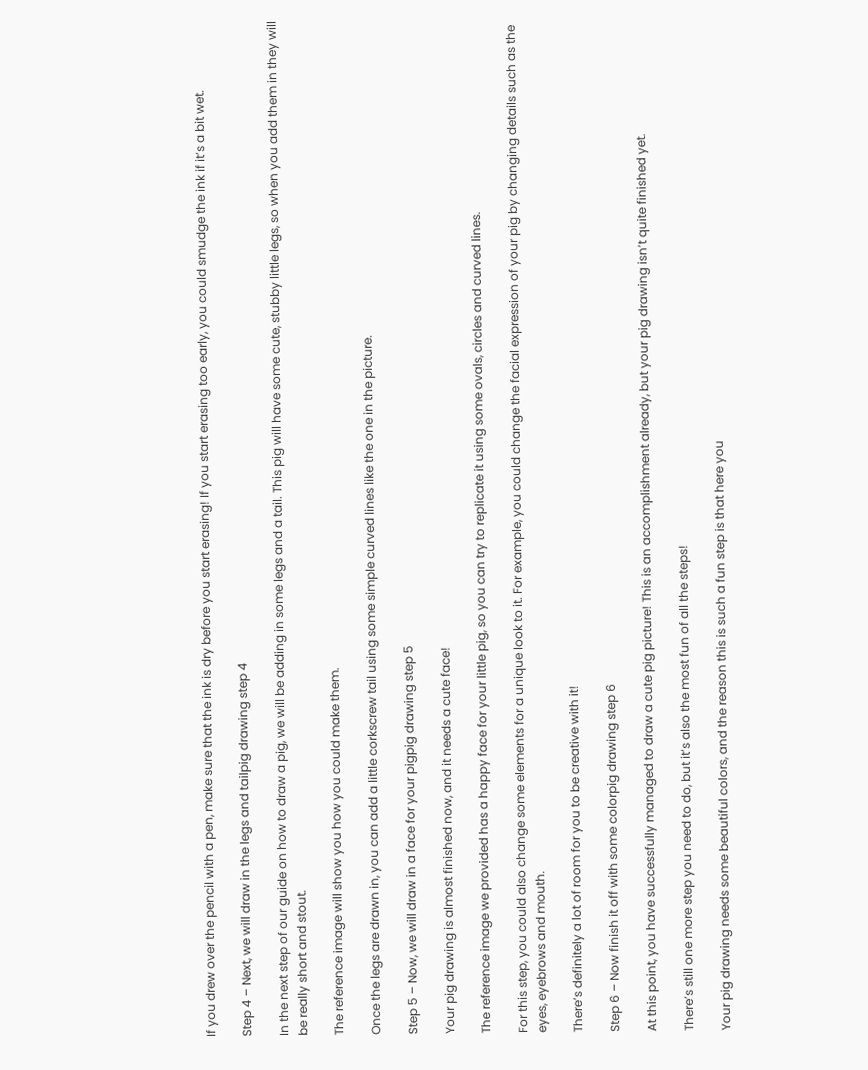If you drew over the pencil with a pen, make sure that the ink is dry before you start erasing! If you start erasing too early, you could smudge the ink if it’s a bit wet.

Step 4 – Next, we will draw in the legs and tailpig drawing step 4

In the next step of our guide on how to draw a pig, we will be adding in some legs and a tail. This pig will have some cute, stubby little legs, so when you add them in they will be really short and stout.

The reference image will show you how you could make them.

Once the legs are drawn in, you can add a little corkscrew tail using some simple curved lines like the one in the picture.

Step 5 – Now, we will draw in a face for your pigpig drawing step 5

Your pig drawing is almost finished now, and it needs a cute face!

The reference image we provided has a happy face for your little pig, so you can try to replicate it using some ovals, circles and curved lines.

For this step, you could also change some elements for a unique look to it. For example, you could change the facial expression of your pig by changing details such as the eyes, eyebrows and mouth.

There’s definitely a lot of room for you to be creative with it!

Step 6 – Now finish it off with some colorpig drawing step 6

At this point, you have successfully managed to draw a cute pig picture! This is an accomplishment already, but your pig drawing isn’t quite finished yet.

There’s still one more step you need to do, but it’s also the most fun of all the steps!

Your pig drawing needs some beautiful colors, and the reason this is such a fun step is that here you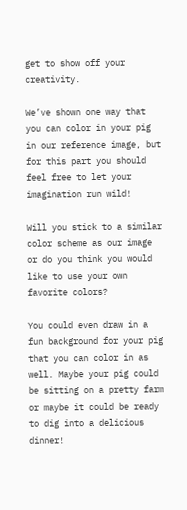get to show off your creativity.

We’ve shown one way that you can color in your pig in our reference image, but for this part you should feel free to let your imagination run wild!

Will you stick to a similar color scheme as our image or do you think you would like to use your own favorite colors?

You could even draw in a fun background for your pig that you can color in as well. Maybe your pig could be sitting on a pretty farm or maybe it could be ready to dig into a delicious dinner!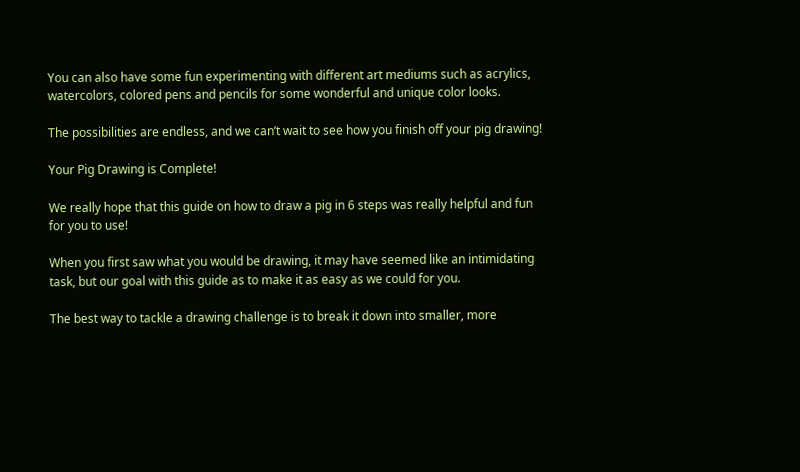You can also have some fun experimenting with different art mediums such as acrylics, watercolors, colored pens and pencils for some wonderful and unique color looks.

The possibilities are endless, and we can’t wait to see how you finish off your pig drawing!

Your Pig Drawing is Complete!

We really hope that this guide on how to draw a pig in 6 steps was really helpful and fun for you to use!

When you first saw what you would be drawing, it may have seemed like an intimidating task, but our goal with this guide as to make it as easy as we could for you.

The best way to tackle a drawing challenge is to break it down into smaller, more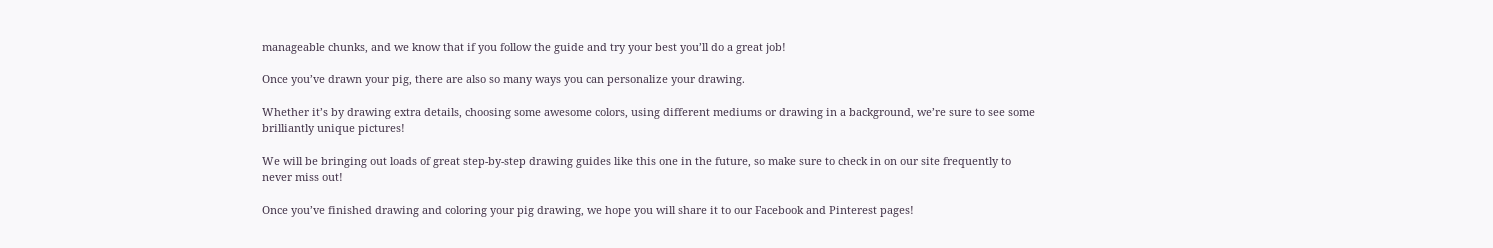manageable chunks, and we know that if you follow the guide and try your best you’ll do a great job!

Once you’ve drawn your pig, there are also so many ways you can personalize your drawing.

Whether it’s by drawing extra details, choosing some awesome colors, using different mediums or drawing in a background, we’re sure to see some brilliantly unique pictures!

We will be bringing out loads of great step-by-step drawing guides like this one in the future, so make sure to check in on our site frequently to never miss out!

Once you’ve finished drawing and coloring your pig drawing, we hope you will share it to our Facebook and Pinterest pages!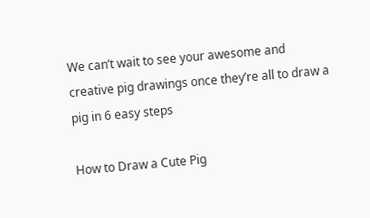We can’t wait to see your awesome and creative pig drawings once they’re all to draw a pig in 6 easy steps

How to Draw a Cute Pig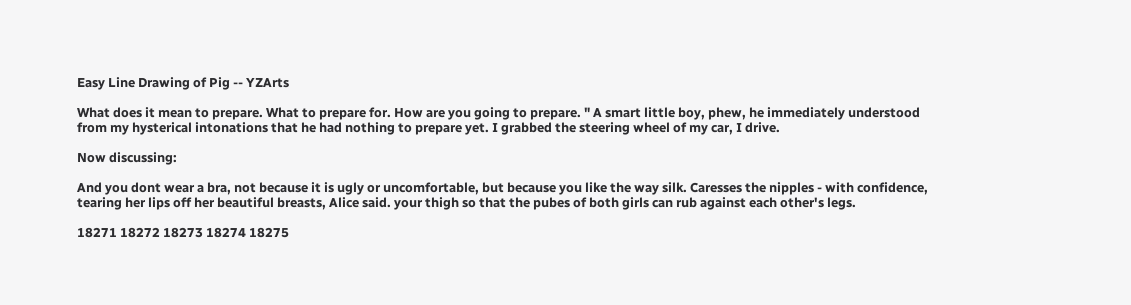Easy Line Drawing of Pig -- YZArts

What does it mean to prepare. What to prepare for. How are you going to prepare. " A smart little boy, phew, he immediately understood from my hysterical intonations that he had nothing to prepare yet. I grabbed the steering wheel of my car, I drive.

Now discussing:

And you dont wear a bra, not because it is ugly or uncomfortable, but because you like the way silk. Caresses the nipples - with confidence, tearing her lips off her beautiful breasts, Alice said. your thigh so that the pubes of both girls can rub against each other's legs.

18271 18272 18273 18274 18275